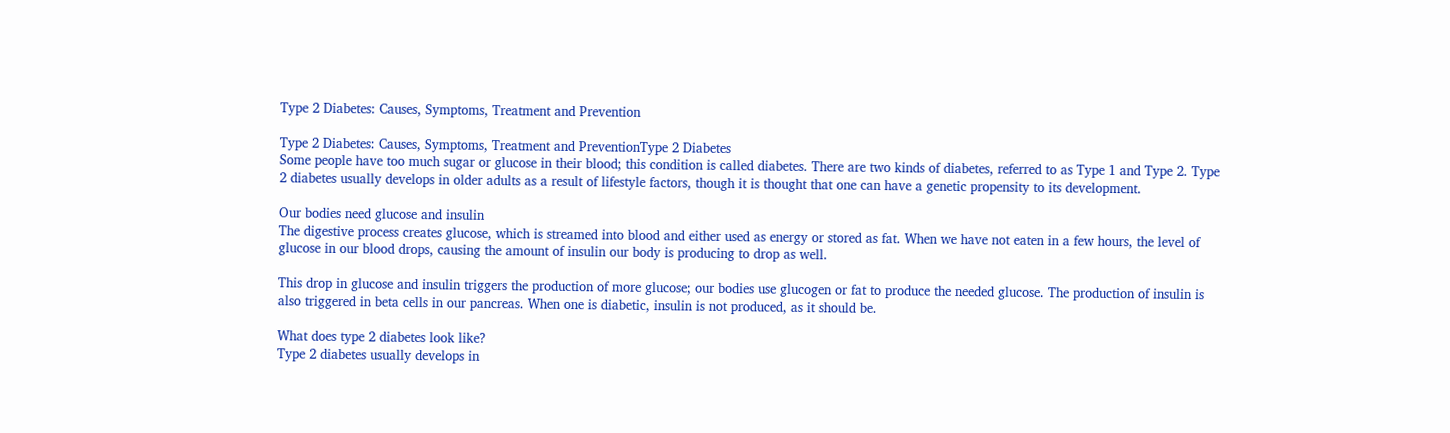Type 2 Diabetes: Causes, Symptoms, Treatment and Prevention

Type 2 Diabetes: Causes, Symptoms, Treatment and PreventionType 2 Diabetes
Some people have too much sugar or glucose in their blood; this condition is called diabetes. There are two kinds of diabetes, referred to as Type 1 and Type 2. Type 2 diabetes usually develops in older adults as a result of lifestyle factors, though it is thought that one can have a genetic propensity to its development.

Our bodies need glucose and insulin
The digestive process creates glucose, which is streamed into blood and either used as energy or stored as fat. When we have not eaten in a few hours, the level of glucose in our blood drops, causing the amount of insulin our body is producing to drop as well.

This drop in glucose and insulin triggers the production of more glucose; our bodies use glucogen or fat to produce the needed glucose. The production of insulin is also triggered in beta cells in our pancreas. When one is diabetic, insulin is not produced, as it should be.

What does type 2 diabetes look like?
Type 2 diabetes usually develops in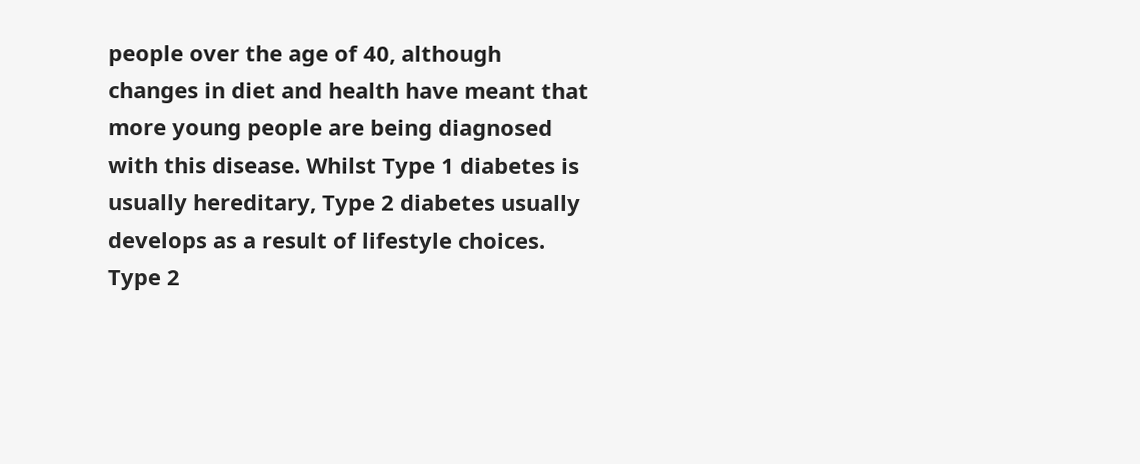people over the age of 40, although changes in diet and health have meant that more young people are being diagnosed with this disease. Whilst Type 1 diabetes is usually hereditary, Type 2 diabetes usually develops as a result of lifestyle choices. Type 2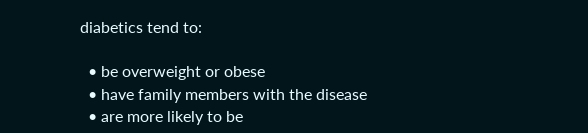diabetics tend to:

  • be overweight or obese
  • have family members with the disease
  • are more likely to be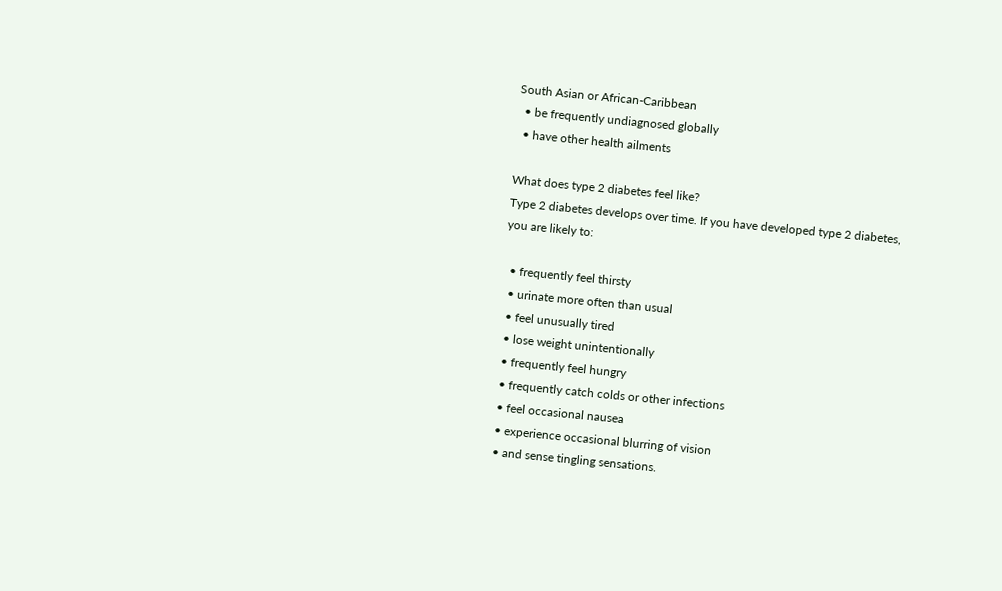South Asian or African-Caribbean
  • be frequently undiagnosed globally
  • have other health ailments

What does type 2 diabetes feel like?
Type 2 diabetes develops over time. If you have developed type 2 diabetes, you are likely to:

  • frequently feel thirsty
  • urinate more often than usual
  • feel unusually tired
  • lose weight unintentionally
  • frequently feel hungry
  • frequently catch colds or other infections
  • feel occasional nausea
  • experience occasional blurring of vision
  • and sense tingling sensations.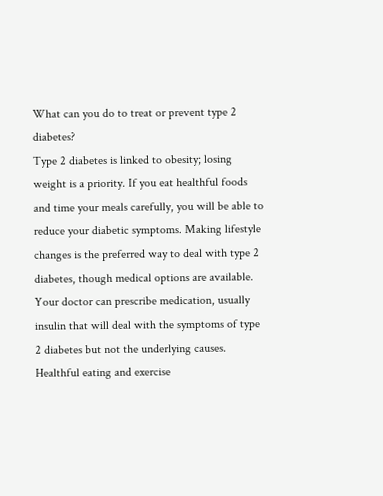What can you do to treat or prevent type 2 diabetes?
Type 2 diabetes is linked to obesity; losing weight is a priority. If you eat healthful foods and time your meals carefully, you will be able to reduce your diabetic symptoms. Making lifestyle changes is the preferred way to deal with type 2 diabetes, though medical options are available. Your doctor can prescribe medication, usually insulin that will deal with the symptoms of type 2 diabetes but not the underlying causes. Healthful eating and exercise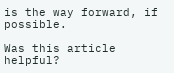is the way forward, if possible.

Was this article helpful?